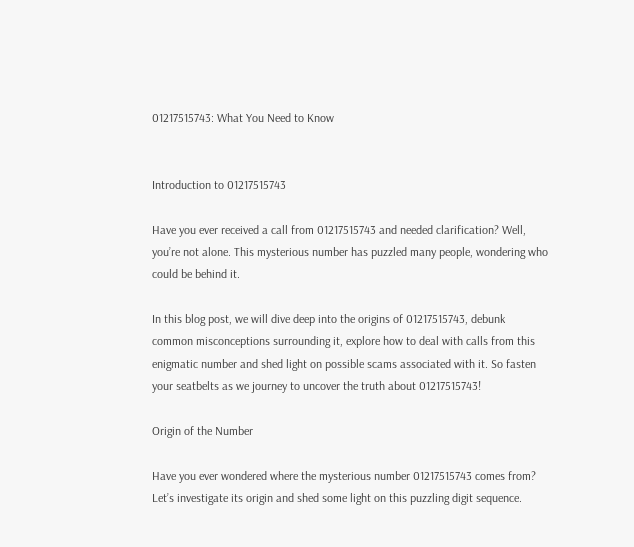01217515743: What You Need to Know


Introduction to 01217515743

Have you ever received a call from 01217515743 and needed clarification? Well, you’re not alone. This mysterious number has puzzled many people, wondering who could be behind it.

In this blog post, we will dive deep into the origins of 01217515743, debunk common misconceptions surrounding it, explore how to deal with calls from this enigmatic number and shed light on possible scams associated with it. So fasten your seatbelts as we journey to uncover the truth about 01217515743!

Origin of the Number

Have you ever wondered where the mysterious number 01217515743 comes from? Let’s investigate its origin and shed some light on this puzzling digit sequence.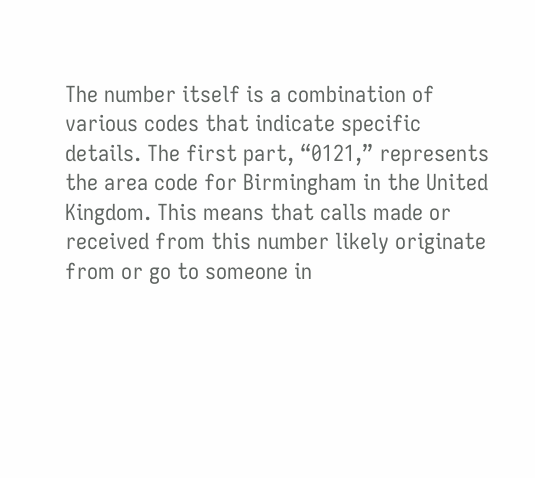The number itself is a combination of various codes that indicate specific details. The first part, “0121,” represents the area code for Birmingham in the United Kingdom. This means that calls made or received from this number likely originate from or go to someone in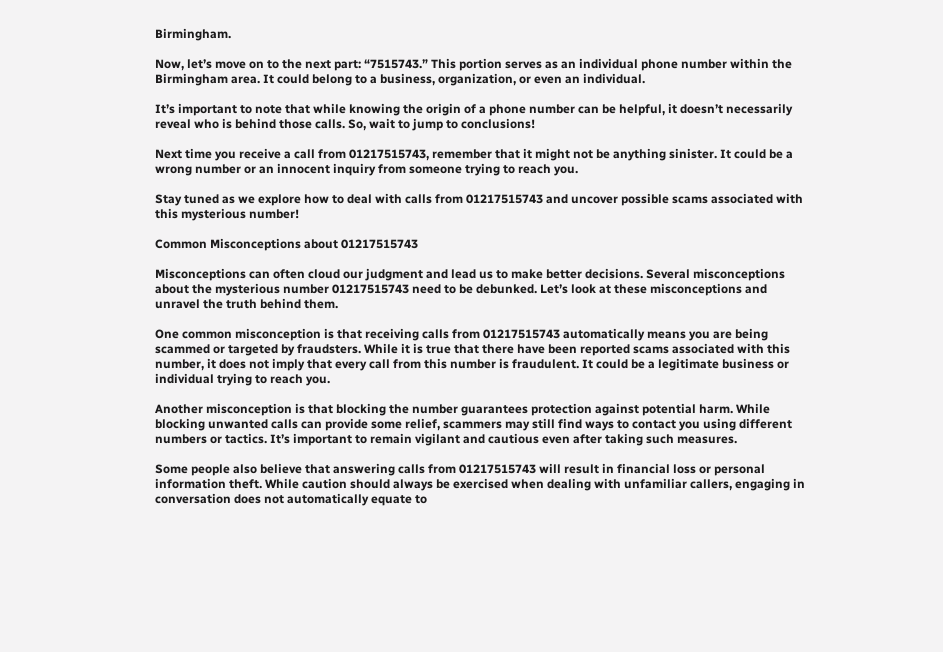Birmingham.

Now, let’s move on to the next part: “7515743.” This portion serves as an individual phone number within the Birmingham area. It could belong to a business, organization, or even an individual.

It’s important to note that while knowing the origin of a phone number can be helpful, it doesn’t necessarily reveal who is behind those calls. So, wait to jump to conclusions!

Next time you receive a call from 01217515743, remember that it might not be anything sinister. It could be a wrong number or an innocent inquiry from someone trying to reach you.

Stay tuned as we explore how to deal with calls from 01217515743 and uncover possible scams associated with this mysterious number!

Common Misconceptions about 01217515743

Misconceptions can often cloud our judgment and lead us to make better decisions. Several misconceptions about the mysterious number 01217515743 need to be debunked. Let’s look at these misconceptions and unravel the truth behind them.

One common misconception is that receiving calls from 01217515743 automatically means you are being scammed or targeted by fraudsters. While it is true that there have been reported scams associated with this number, it does not imply that every call from this number is fraudulent. It could be a legitimate business or individual trying to reach you.

Another misconception is that blocking the number guarantees protection against potential harm. While blocking unwanted calls can provide some relief, scammers may still find ways to contact you using different numbers or tactics. It’s important to remain vigilant and cautious even after taking such measures.

Some people also believe that answering calls from 01217515743 will result in financial loss or personal information theft. While caution should always be exercised when dealing with unfamiliar callers, engaging in conversation does not automatically equate to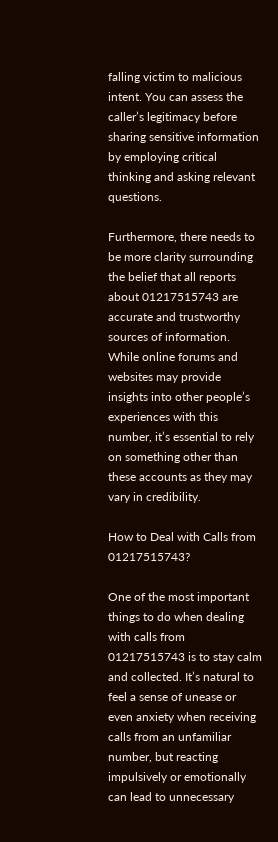falling victim to malicious intent. You can assess the caller’s legitimacy before sharing sensitive information by employing critical thinking and asking relevant questions.

Furthermore, there needs to be more clarity surrounding the belief that all reports about 01217515743 are accurate and trustworthy sources of information. While online forums and websites may provide insights into other people’s experiences with this number, it’s essential to rely on something other than these accounts as they may vary in credibility.

How to Deal with Calls from 01217515743?

One of the most important things to do when dealing with calls from 01217515743 is to stay calm and collected. It’s natural to feel a sense of unease or even anxiety when receiving calls from an unfamiliar number, but reacting impulsively or emotionally can lead to unnecessary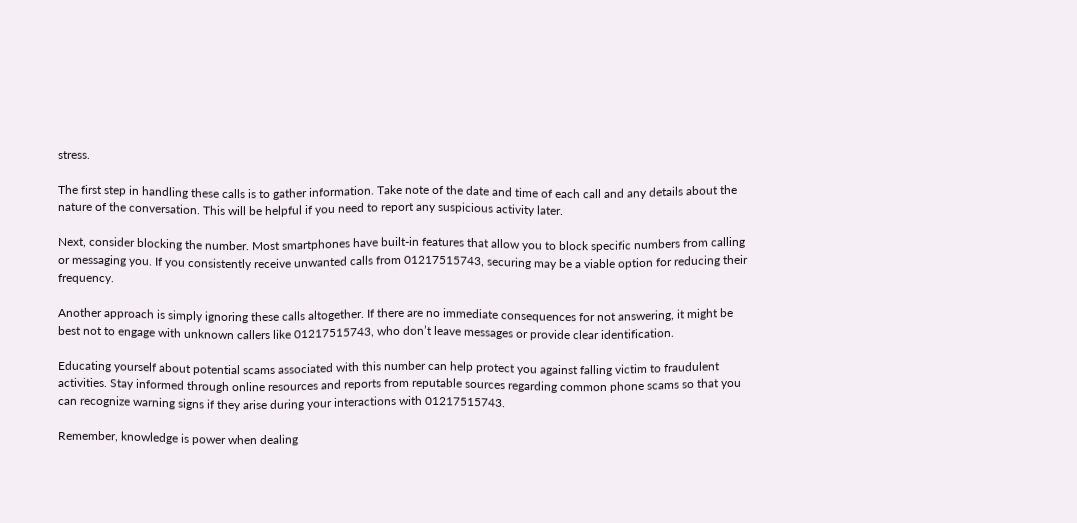stress.

The first step in handling these calls is to gather information. Take note of the date and time of each call and any details about the nature of the conversation. This will be helpful if you need to report any suspicious activity later.

Next, consider blocking the number. Most smartphones have built-in features that allow you to block specific numbers from calling or messaging you. If you consistently receive unwanted calls from 01217515743, securing may be a viable option for reducing their frequency.

Another approach is simply ignoring these calls altogether. If there are no immediate consequences for not answering, it might be best not to engage with unknown callers like 01217515743, who don’t leave messages or provide clear identification.

Educating yourself about potential scams associated with this number can help protect you against falling victim to fraudulent activities. Stay informed through online resources and reports from reputable sources regarding common phone scams so that you can recognize warning signs if they arise during your interactions with 01217515743.

Remember, knowledge is power when dealing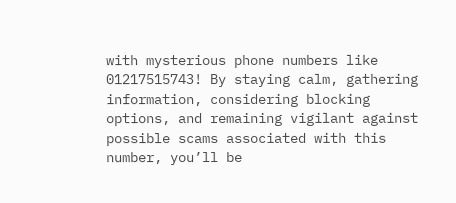with mysterious phone numbers like 01217515743! By staying calm, gathering information, considering blocking options, and remaining vigilant against possible scams associated with this number, you’ll be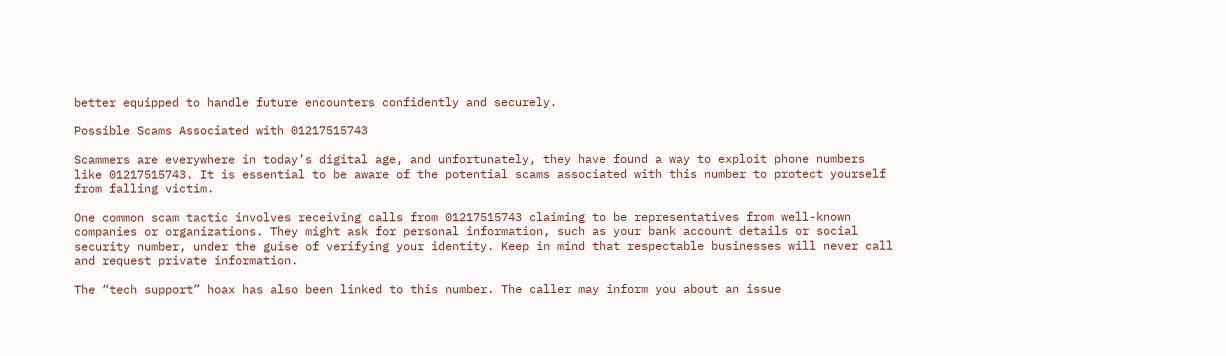better equipped to handle future encounters confidently and securely.

Possible Scams Associated with 01217515743

Scammers are everywhere in today’s digital age, and unfortunately, they have found a way to exploit phone numbers like 01217515743. It is essential to be aware of the potential scams associated with this number to protect yourself from falling victim.

One common scam tactic involves receiving calls from 01217515743 claiming to be representatives from well-known companies or organizations. They might ask for personal information, such as your bank account details or social security number, under the guise of verifying your identity. Keep in mind that respectable businesses will never call and request private information.

The “tech support” hoax has also been linked to this number. The caller may inform you about an issue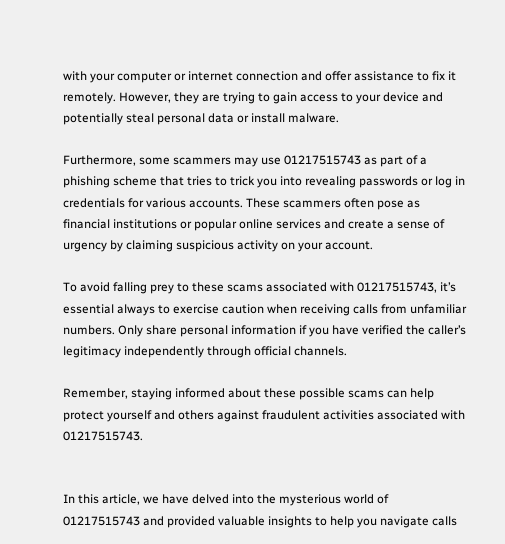with your computer or internet connection and offer assistance to fix it remotely. However, they are trying to gain access to your device and potentially steal personal data or install malware.

Furthermore, some scammers may use 01217515743 as part of a phishing scheme that tries to trick you into revealing passwords or log in credentials for various accounts. These scammers often pose as financial institutions or popular online services and create a sense of urgency by claiming suspicious activity on your account.

To avoid falling prey to these scams associated with 01217515743, it’s essential always to exercise caution when receiving calls from unfamiliar numbers. Only share personal information if you have verified the caller’s legitimacy independently through official channels.

Remember, staying informed about these possible scams can help protect yourself and others against fraudulent activities associated with 01217515743.


In this article, we have delved into the mysterious world of 01217515743 and provided valuable insights to help you navigate calls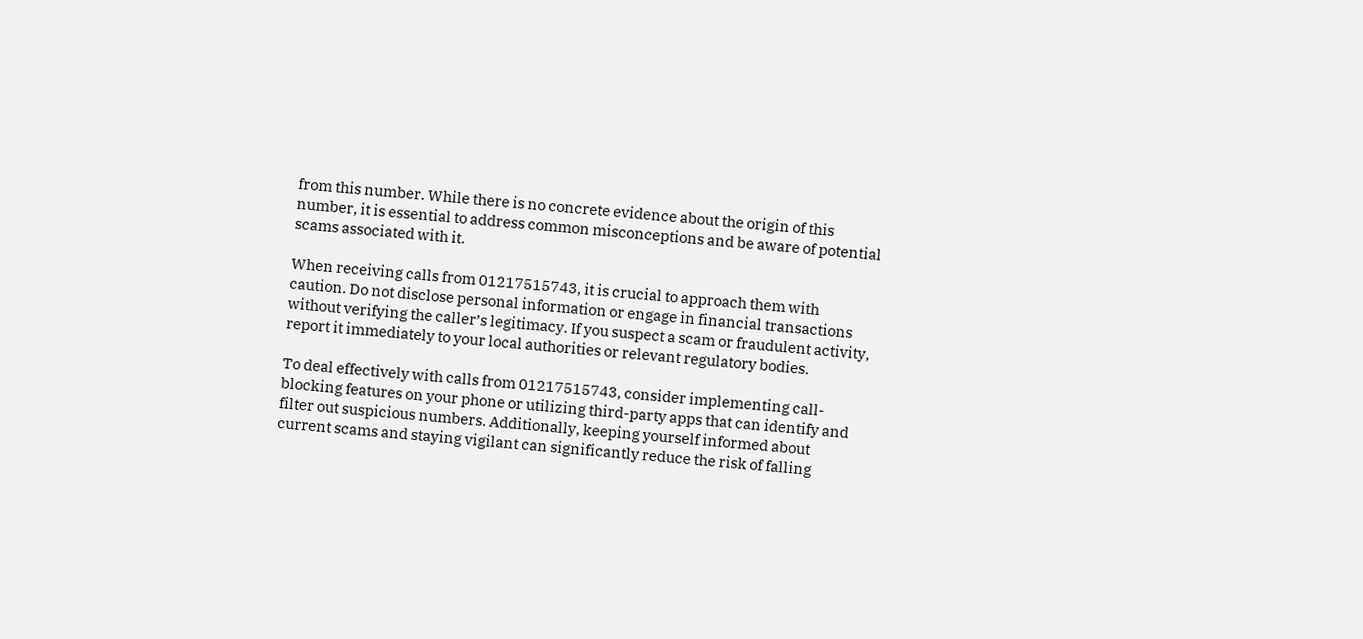from this number. While there is no concrete evidence about the origin of this number, it is essential to address common misconceptions and be aware of potential scams associated with it.

When receiving calls from 01217515743, it is crucial to approach them with caution. Do not disclose personal information or engage in financial transactions without verifying the caller’s legitimacy. If you suspect a scam or fraudulent activity, report it immediately to your local authorities or relevant regulatory bodies.

To deal effectively with calls from 01217515743, consider implementing call-blocking features on your phone or utilizing third-party apps that can identify and filter out suspicious numbers. Additionally, keeping yourself informed about current scams and staying vigilant can significantly reduce the risk of falling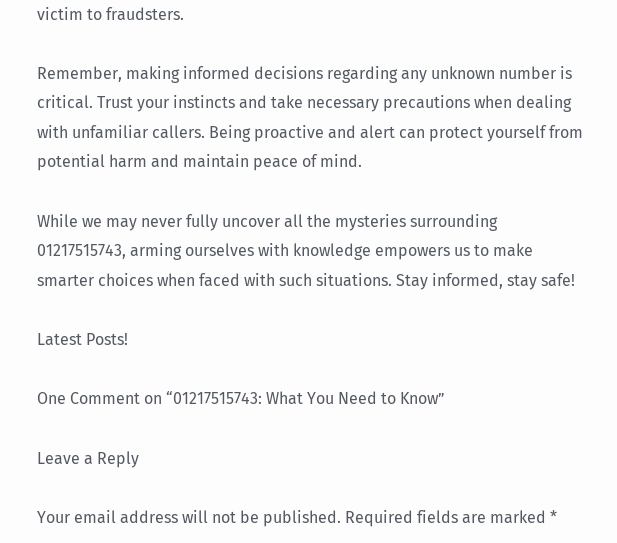victim to fraudsters.

Remember, making informed decisions regarding any unknown number is critical. Trust your instincts and take necessary precautions when dealing with unfamiliar callers. Being proactive and alert can protect yourself from potential harm and maintain peace of mind.

While we may never fully uncover all the mysteries surrounding 01217515743, arming ourselves with knowledge empowers us to make smarter choices when faced with such situations. Stay informed, stay safe!

Latest Posts!

One Comment on “01217515743: What You Need to Know”

Leave a Reply

Your email address will not be published. Required fields are marked *